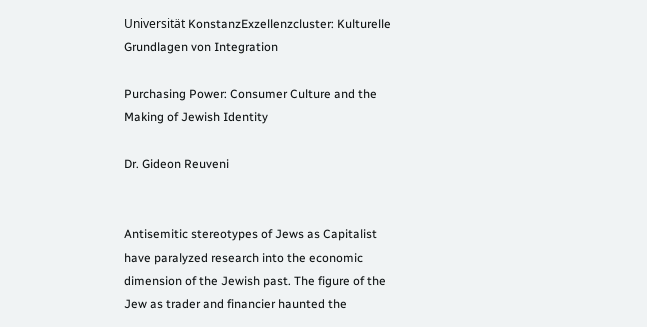Universität KonstanzExzellenzcluster: Kulturelle Grundlagen von Integration

Purchasing Power: Consumer Culture and the Making of Jewish Identity

Dr. Gideon Reuveni


Antisemitic stereotypes of Jews as Capitalist have paralyzed research into the economic dimension of the Jewish past. The figure of the Jew as trader and financier haunted the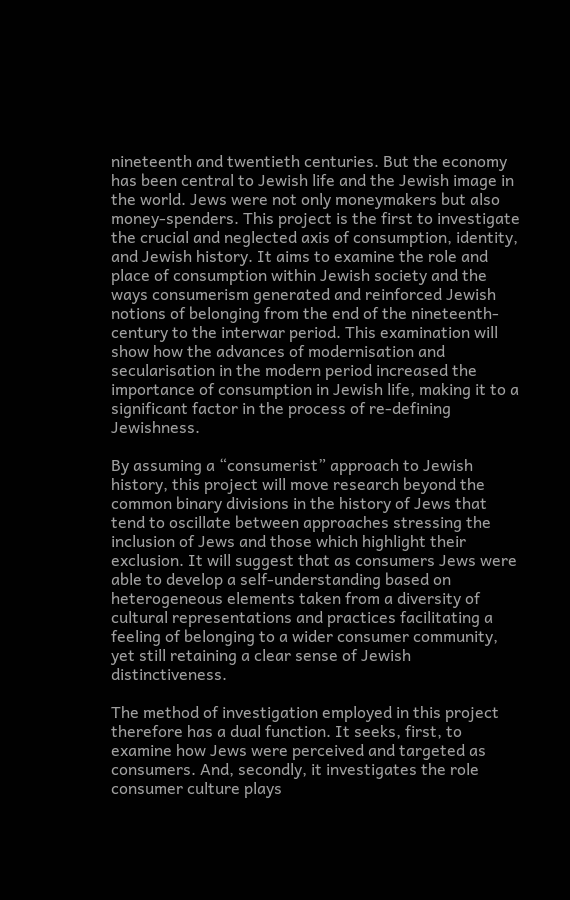nineteenth and twentieth centuries. But the economy has been central to Jewish life and the Jewish image in the world. Jews were not only moneymakers but also money-spenders. This project is the first to investigate the crucial and neglected axis of consumption, identity, and Jewish history. It aims to examine the role and place of consumption within Jewish society and the ways consumerism generated and reinforced Jewish notions of belonging from the end of the nineteenth-century to the interwar period. This examination will show how the advances of modernisation and secularisation in the modern period increased the importance of consumption in Jewish life, making it to a significant factor in the process of re-defining Jewishness.

By assuming a “consumerist” approach to Jewish history, this project will move research beyond the common binary divisions in the history of Jews that tend to oscillate between approaches stressing the inclusion of Jews and those which highlight their exclusion. It will suggest that as consumers Jews were able to develop a self-understanding based on heterogeneous elements taken from a diversity of cultural representations and practices facilitating a feeling of belonging to a wider consumer community, yet still retaining a clear sense of Jewish distinctiveness.

The method of investigation employed in this project therefore has a dual function. It seeks, first, to examine how Jews were perceived and targeted as consumers. And, secondly, it investigates the role consumer culture plays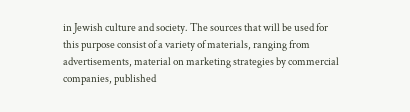in Jewish culture and society. The sources that will be used for this purpose consist of a variety of materials, ranging from advertisements, material on marketing strategies by commercial companies, published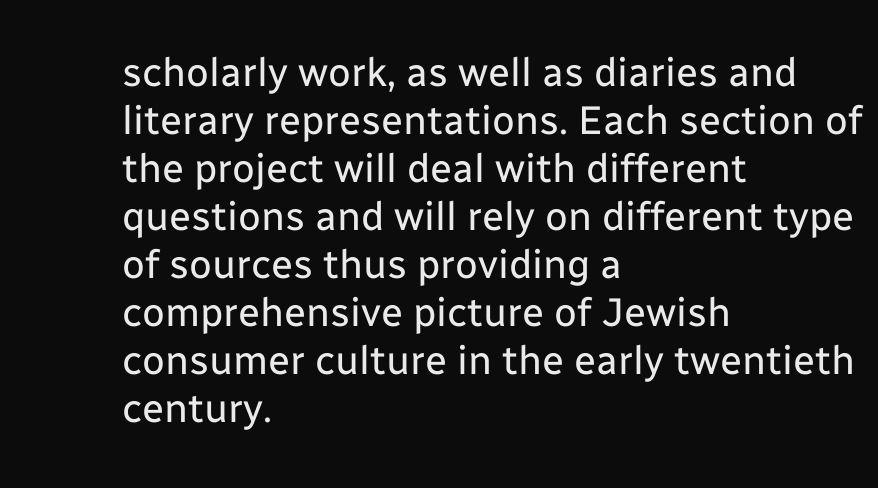scholarly work, as well as diaries and literary representations. Each section of the project will deal with different questions and will rely on different type of sources thus providing a comprehensive picture of Jewish consumer culture in the early twentieth century.